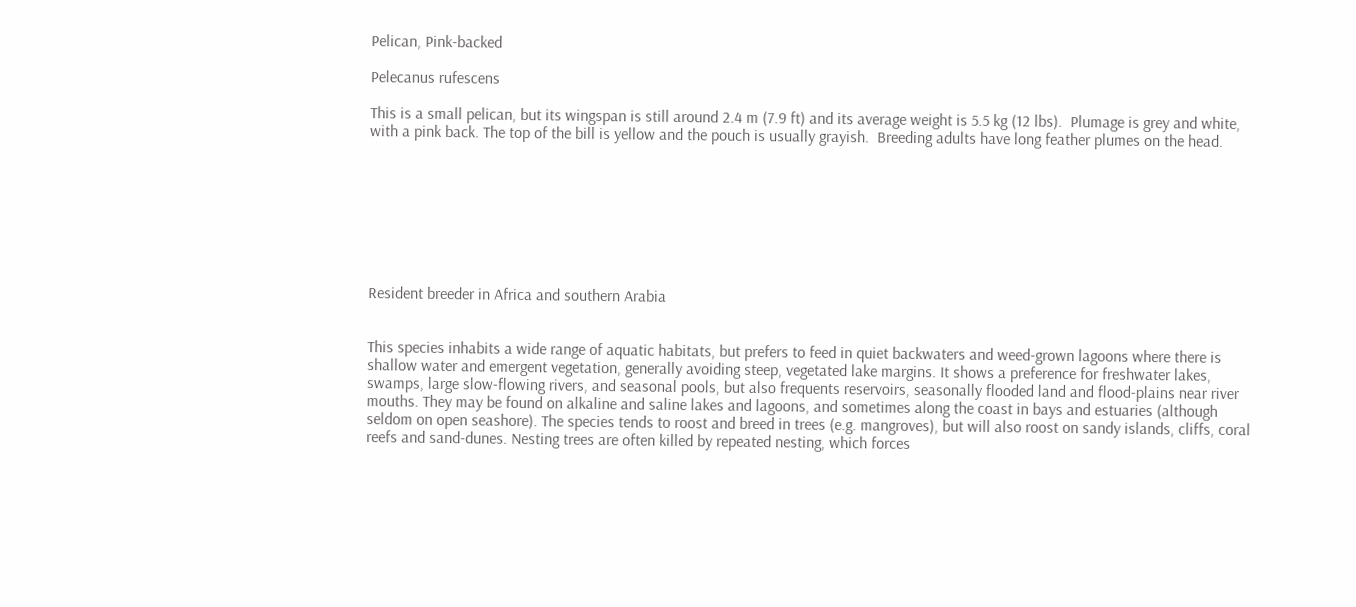Pelican, Pink-backed

Pelecanus rufescens

This is a small pelican, but its wingspan is still around 2.4 m (7.9 ft) and its average weight is 5.5 kg (12 lbs).  Plumage is grey and white, with a pink back. The top of the bill is yellow and the pouch is usually grayish.  Breeding adults have long feather plumes on the head.








Resident breeder in Africa and southern Arabia


This species inhabits a wide range of aquatic habitats, but prefers to feed in quiet backwaters and weed-grown lagoons where there is shallow water and emergent vegetation, generally avoiding steep, vegetated lake margins. It shows a preference for freshwater lakes, swamps, large slow-flowing rivers, and seasonal pools, but also frequents reservoirs, seasonally flooded land and flood-plains near river mouths. They may be found on alkaline and saline lakes and lagoons, and sometimes along the coast in bays and estuaries (although seldom on open seashore). The species tends to roost and breed in trees (e.g. mangroves), but will also roost on sandy islands, cliffs, coral reefs and sand-dunes. Nesting trees are often killed by repeated nesting, which forces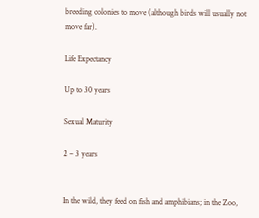breeding colonies to move (although birds will usually not move far).

Life Expectancy

Up to 30 years

Sexual Maturity

2 – 3 years


In the wild, they feed on fish and amphibians; in the Zoo,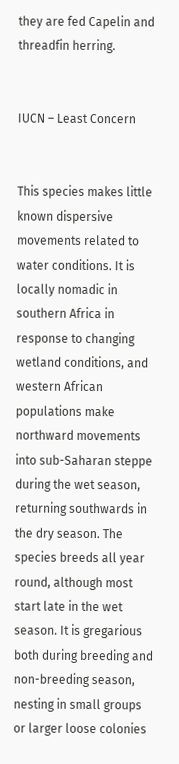they are fed Capelin and threadfin herring.


IUCN – Least Concern


This species makes little known dispersive movements related to water conditions. It is locally nomadic in southern Africa in response to changing wetland conditions, and western African populations make northward movements into sub-Saharan steppe during the wet season, returning southwards in the dry season. The species breeds all year round, although most start late in the wet season. It is gregarious both during breeding and non-breeding season, nesting in small groups or larger loose colonies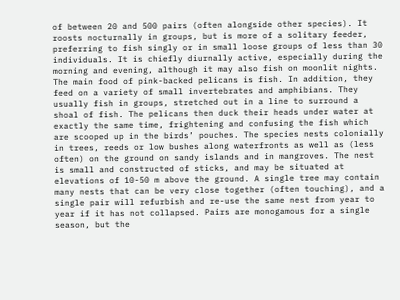of between 20 and 500 pairs (often alongside other species). It roosts nocturnally in groups, but is more of a solitary feeder, preferring to fish singly or in small loose groups of less than 30 individuals. It is chiefly diurnally active, especially during the morning and evening, although it may also fish on moonlit nights. The main food of pink-backed pelicans is fish. In addition, they feed on a variety of small invertebrates and amphibians. They usually fish in groups, stretched out in a line to surround a shoal of fish. The pelicans then duck their heads under water at exactly the same time, frightening and confusing the fish which are scooped up in the birds’ pouches. The species nests colonially in trees, reeds or low bushes along waterfronts as well as (less often) on the ground on sandy islands and in mangroves. The nest is small and constructed of sticks, and may be situated at elevations of 10-50 m above the ground. A single tree may contain many nests that can be very close together (often touching), and a single pair will refurbish and re-use the same nest from year to year if it has not collapsed. Pairs are monogamous for a single season, but the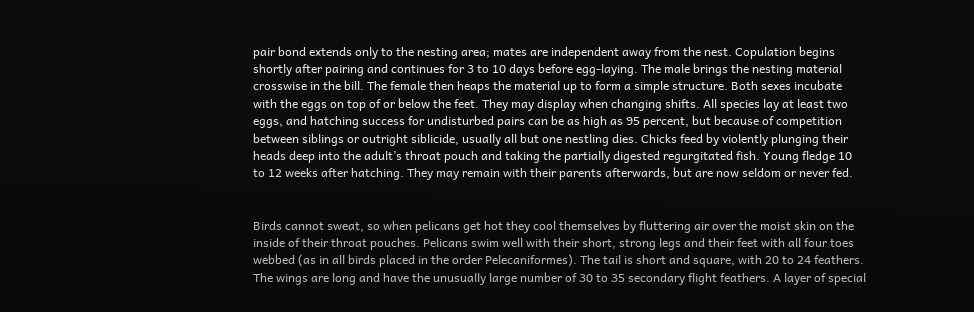pair bond extends only to the nesting area; mates are independent away from the nest. Copulation begins shortly after pairing and continues for 3 to 10 days before egg-laying. The male brings the nesting material crosswise in the bill. The female then heaps the material up to form a simple structure. Both sexes incubate with the eggs on top of or below the feet. They may display when changing shifts. All species lay at least two eggs, and hatching success for undisturbed pairs can be as high as 95 percent, but because of competition between siblings or outright siblicide, usually all but one nestling dies. Chicks feed by violently plunging their heads deep into the adult’s throat pouch and taking the partially digested regurgitated fish. Young fledge 10 to 12 weeks after hatching. They may remain with their parents afterwards, but are now seldom or never fed.


Birds cannot sweat, so when pelicans get hot they cool themselves by fluttering air over the moist skin on the inside of their throat pouches. Pelicans swim well with their short, strong legs and their feet with all four toes webbed (as in all birds placed in the order Pelecaniformes). The tail is short and square, with 20 to 24 feathers. The wings are long and have the unusually large number of 30 to 35 secondary flight feathers. A layer of special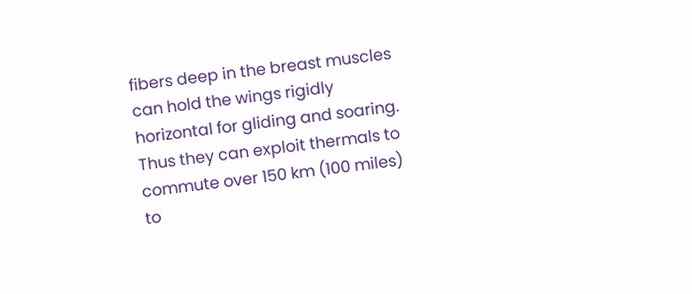fibers deep in the breast muscles can hold the wings rigidly horizontal for gliding and soaring. Thus they can exploit thermals to commute over 150 km (100 miles) to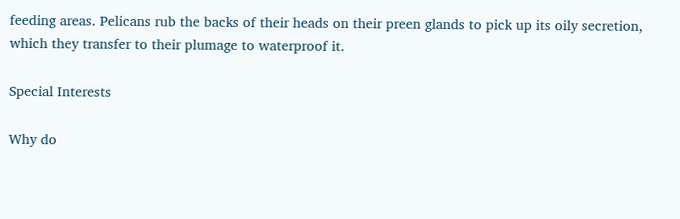feeding areas. Pelicans rub the backs of their heads on their preen glands to pick up its oily secretion, which they transfer to their plumage to waterproof it.

Special Interests

Why do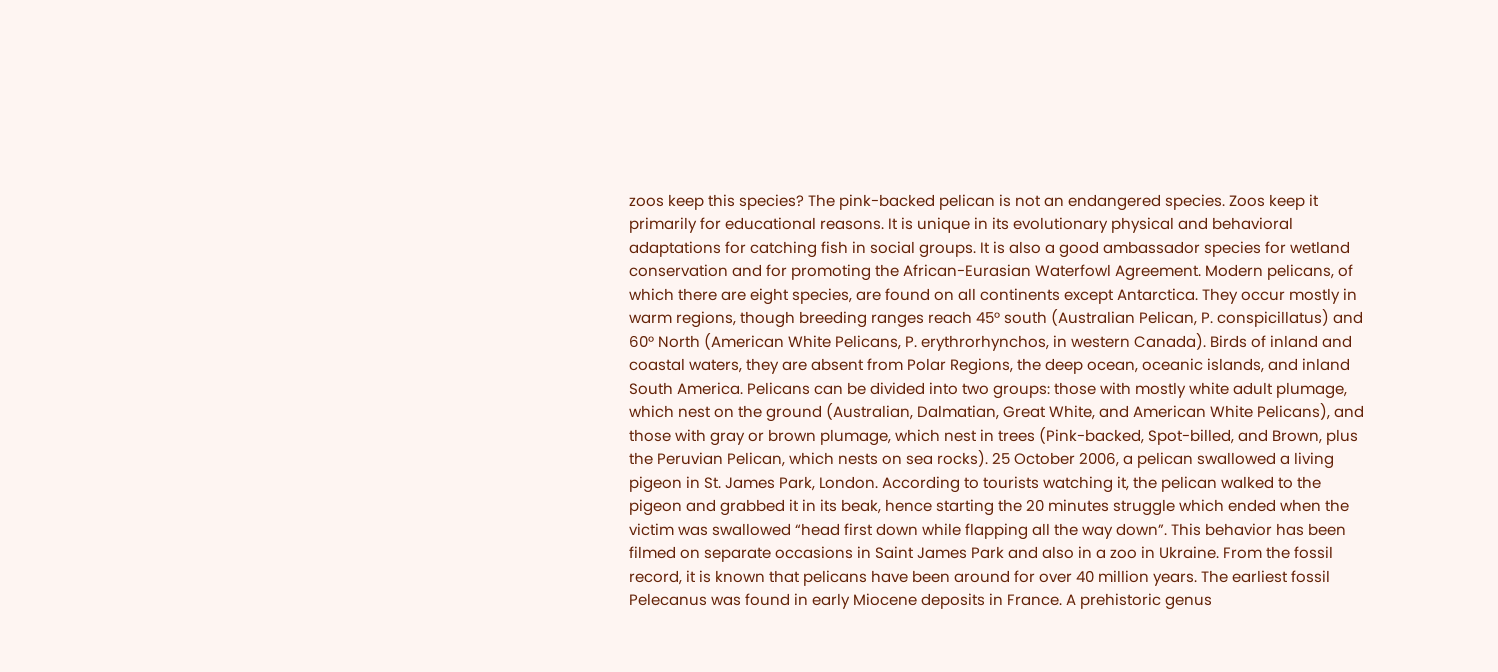zoos keep this species? The pink-backed pelican is not an endangered species. Zoos keep it primarily for educational reasons. It is unique in its evolutionary physical and behavioral adaptations for catching fish in social groups. It is also a good ambassador species for wetland conservation and for promoting the African-Eurasian Waterfowl Agreement. Modern pelicans, of which there are eight species, are found on all continents except Antarctica. They occur mostly in warm regions, though breeding ranges reach 45° south (Australian Pelican, P. conspicillatus) and 60° North (American White Pelicans, P. erythrorhynchos, in western Canada). Birds of inland and coastal waters, they are absent from Polar Regions, the deep ocean, oceanic islands, and inland South America. Pelicans can be divided into two groups: those with mostly white adult plumage, which nest on the ground (Australian, Dalmatian, Great White, and American White Pelicans), and those with gray or brown plumage, which nest in trees (Pink-backed, Spot-billed, and Brown, plus the Peruvian Pelican, which nests on sea rocks). 25 October 2006, a pelican swallowed a living pigeon in St. James Park, London. According to tourists watching it, the pelican walked to the pigeon and grabbed it in its beak, hence starting the 20 minutes struggle which ended when the victim was swallowed “head first down while flapping all the way down”. This behavior has been filmed on separate occasions in Saint James Park and also in a zoo in Ukraine. From the fossil record, it is known that pelicans have been around for over 40 million years. The earliest fossil Pelecanus was found in early Miocene deposits in France. A prehistoric genus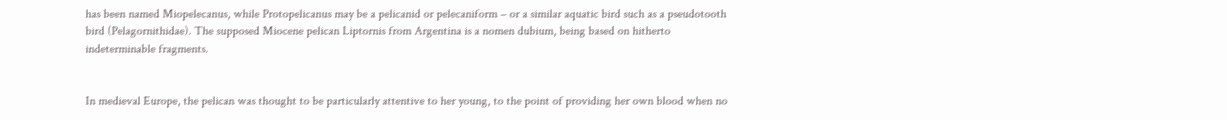has been named Miopelecanus, while Protopelicanus may be a pelicanid or pelecaniform – or a similar aquatic bird such as a pseudotooth bird (Pelagornithidae). The supposed Miocene pelican Liptornis from Argentina is a nomen dubium, being based on hitherto indeterminable fragments.


In medieval Europe, the pelican was thought to be particularly attentive to her young, to the point of providing her own blood when no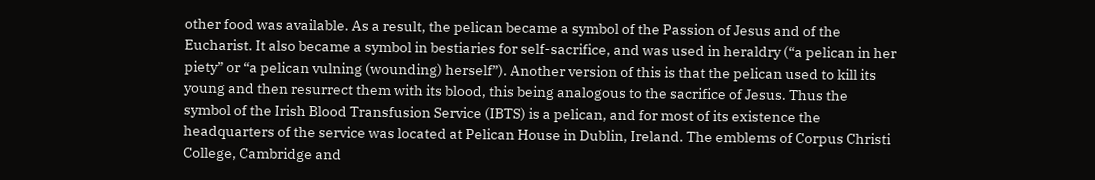other food was available. As a result, the pelican became a symbol of the Passion of Jesus and of the Eucharist. It also became a symbol in bestiaries for self-sacrifice, and was used in heraldry (“a pelican in her piety” or “a pelican vulning (wounding) herself”). Another version of this is that the pelican used to kill its young and then resurrect them with its blood, this being analogous to the sacrifice of Jesus. Thus the symbol of the Irish Blood Transfusion Service (IBTS) is a pelican, and for most of its existence the headquarters of the service was located at Pelican House in Dublin, Ireland. The emblems of Corpus Christi College, Cambridge and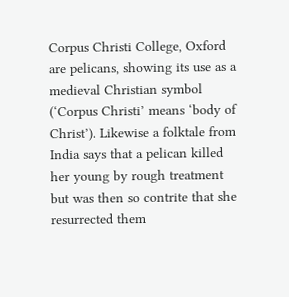Corpus Christi College, Oxford are pelicans, showing its use as a medieval Christian symbol (‘Corpus Christi’ means ‘body of Christ’). Likewise a folktale from India says that a pelican killed her young by rough treatment but was then so contrite that she resurrected them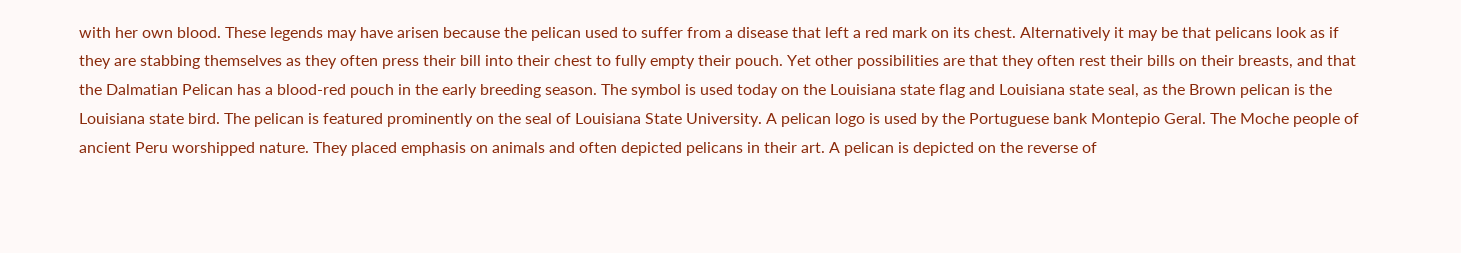with her own blood. These legends may have arisen because the pelican used to suffer from a disease that left a red mark on its chest. Alternatively it may be that pelicans look as if they are stabbing themselves as they often press their bill into their chest to fully empty their pouch. Yet other possibilities are that they often rest their bills on their breasts, and that the Dalmatian Pelican has a blood-red pouch in the early breeding season. The symbol is used today on the Louisiana state flag and Louisiana state seal, as the Brown pelican is the Louisiana state bird. The pelican is featured prominently on the seal of Louisiana State University. A pelican logo is used by the Portuguese bank Montepio Geral. The Moche people of ancient Peru worshipped nature. They placed emphasis on animals and often depicted pelicans in their art. A pelican is depicted on the reverse of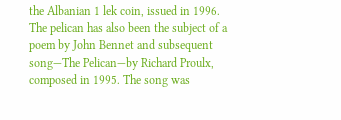the Albanian 1 lek coin, issued in 1996. The pelican has also been the subject of a poem by John Bennet and subsequent song—The Pelican—by Richard Proulx, composed in 1995. The song was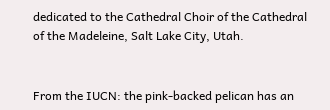dedicated to the Cathedral Choir of the Cathedral of the Madeleine, Salt Lake City, Utah.


From the IUCN: the pink-backed pelican has an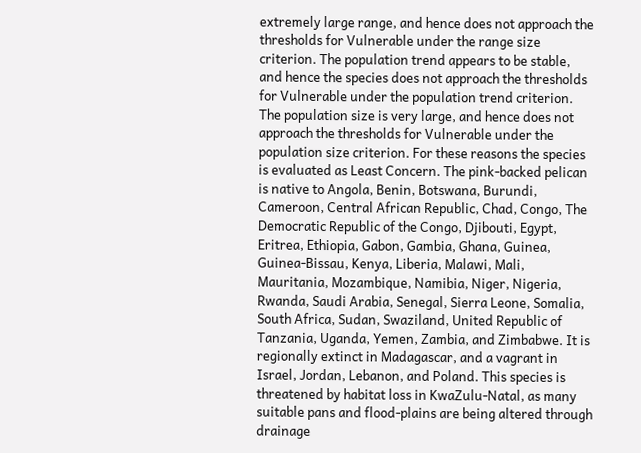extremely large range, and hence does not approach the thresholds for Vulnerable under the range size criterion. The population trend appears to be stable, and hence the species does not approach the thresholds for Vulnerable under the population trend criterion. The population size is very large, and hence does not approach the thresholds for Vulnerable under the population size criterion. For these reasons the species is evaluated as Least Concern. The pink-backed pelican is native to Angola, Benin, Botswana, Burundi, Cameroon, Central African Republic, Chad, Congo, The Democratic Republic of the Congo, Djibouti, Egypt, Eritrea, Ethiopia, Gabon, Gambia, Ghana, Guinea, Guinea-Bissau, Kenya, Liberia, Malawi, Mali, Mauritania, Mozambique, Namibia, Niger, Nigeria, Rwanda, Saudi Arabia, Senegal, Sierra Leone, Somalia, South Africa, Sudan, Swaziland, United Republic of Tanzania, Uganda, Yemen, Zambia, and Zimbabwe. It is regionally extinct in Madagascar, and a vagrant in Israel, Jordan, Lebanon, and Poland. This species is threatened by habitat loss in KwaZulu-Natal, as many suitable pans and flood-plains are being altered through drainage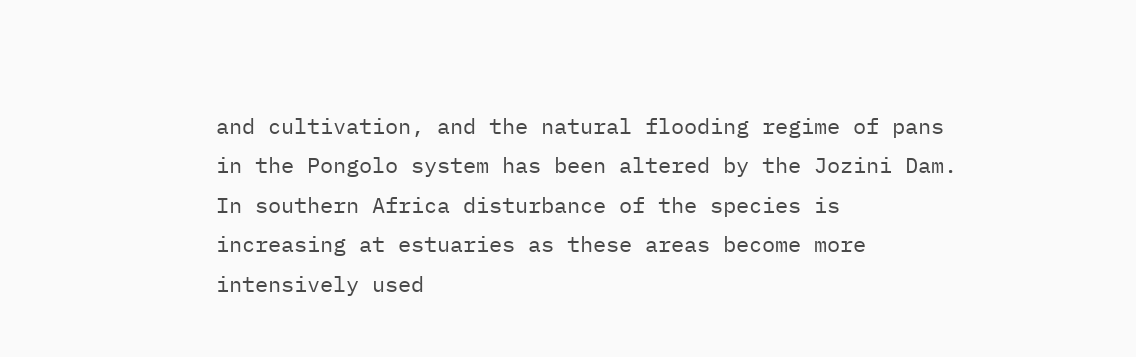and cultivation, and the natural flooding regime of pans in the Pongolo system has been altered by the Jozini Dam. In southern Africa disturbance of the species is increasing at estuaries as these areas become more intensively used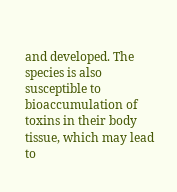and developed. The species is also susceptible to bioaccumulation of toxins in their body tissue, which may lead to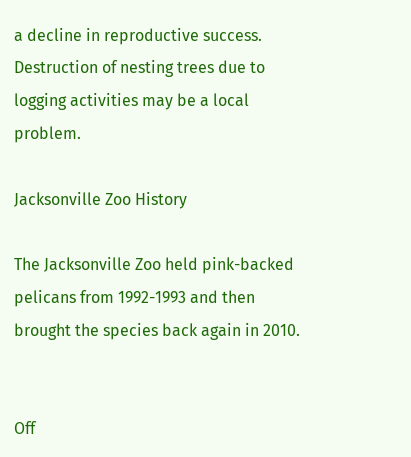a decline in reproductive success. Destruction of nesting trees due to logging activities may be a local problem.

Jacksonville Zoo History

The Jacksonville Zoo held pink-backed pelicans from 1992-1993 and then brought the species back again in 2010.


Off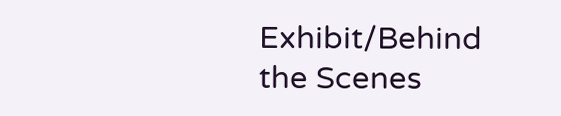Exhibit/Behind the Scenes